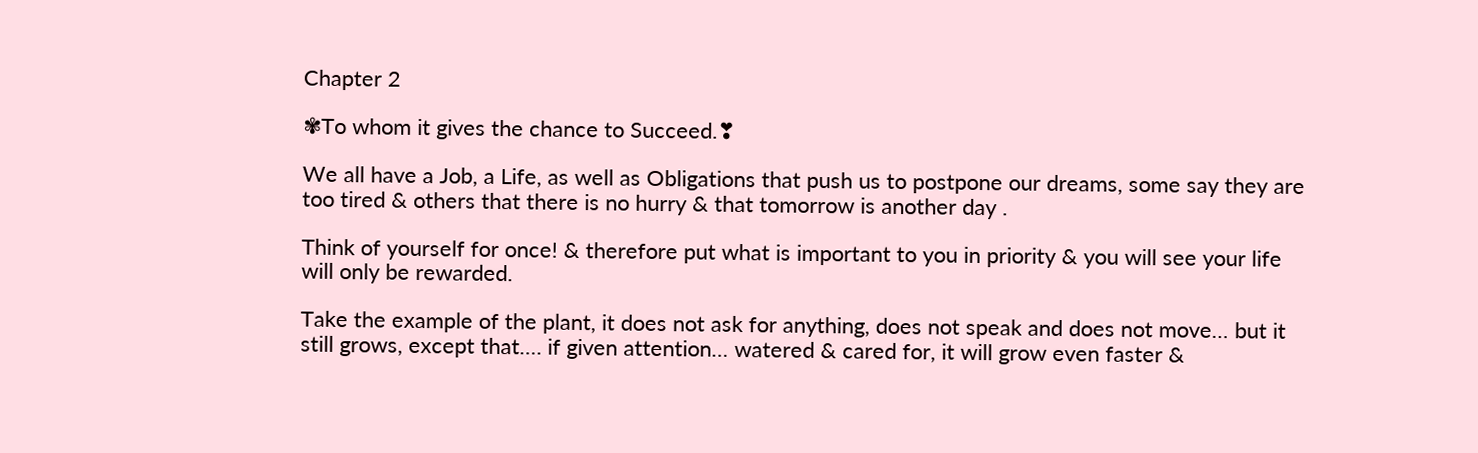Chapter 2

✾To whom it gives the chance to Succeed.❣

We all have a Job, a Life, as well as Obligations that push us to postpone our dreams, some say they are too tired & others that there is no hurry & that tomorrow is another day .

Think of yourself for once! & therefore put what is important to you in priority & you will see your life will only be rewarded.

Take the example of the plant, it does not ask for anything, does not speak and does not move… but it still grows, except that…. if given attention… watered & cared for, it will grow even faster &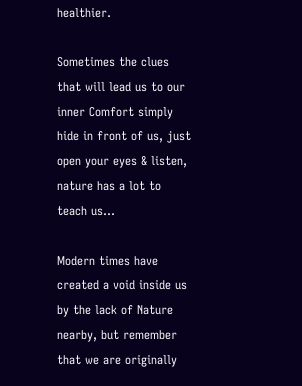healthier.

Sometimes the clues that will lead us to our inner Comfort simply hide in front of us, just open your eyes & listen, nature has a lot to teach us...

Modern times have created a void inside us by the lack of Nature nearby, but remember that we are originally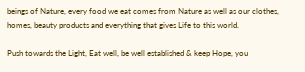beings of Nature, every food we eat comes from Nature as well as our clothes, homes, beauty products and everything that gives Life to this world.

Push towards the Light, Eat well, be well established & keep Hope, you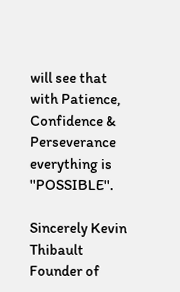will see that with Patience, Confidence & Perseverance everything is ''POSSIBLE''.

Sincerely Kevin Thibault Founder of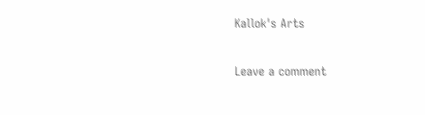Kallok's Arts

Leave a comment